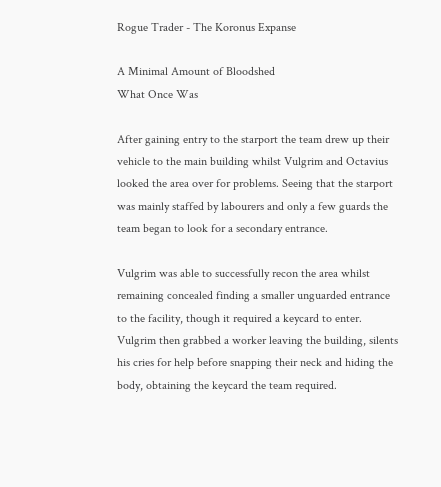Rogue Trader - The Koronus Expanse

A Minimal Amount of Bloodshed
What Once Was

After gaining entry to the starport the team drew up their vehicle to the main building whilst Vulgrim and Octavius looked the area over for problems. Seeing that the starport was mainly staffed by labourers and only a few guards the team began to look for a secondary entrance.

Vulgrim was able to successfully recon the area whilst remaining concealed finding a smaller unguarded entrance to the facility, though it required a keycard to enter. Vulgrim then grabbed a worker leaving the building, silents his cries for help before snapping their neck and hiding the body, obtaining the keycard the team required.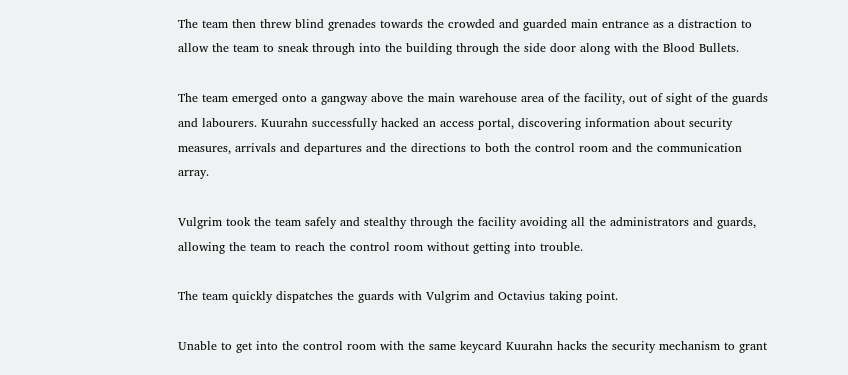The team then threw blind grenades towards the crowded and guarded main entrance as a distraction to allow the team to sneak through into the building through the side door along with the Blood Bullets.

The team emerged onto a gangway above the main warehouse area of the facility, out of sight of the guards and labourers. Kuurahn successfully hacked an access portal, discovering information about security measures, arrivals and departures and the directions to both the control room and the communication array.

Vulgrim took the team safely and stealthy through the facility avoiding all the administrators and guards, allowing the team to reach the control room without getting into trouble.

The team quickly dispatches the guards with Vulgrim and Octavius taking point.

Unable to get into the control room with the same keycard Kuurahn hacks the security mechanism to grant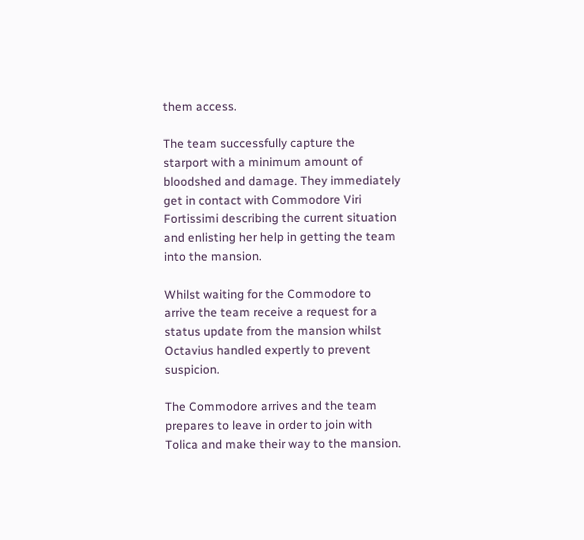them access.

The team successfully capture the starport with a minimum amount of bloodshed and damage. They immediately get in contact with Commodore Viri Fortissimi describing the current situation and enlisting her help in getting the team into the mansion.

Whilst waiting for the Commodore to arrive the team receive a request for a status update from the mansion whilst Octavius handled expertly to prevent suspicion.

The Commodore arrives and the team prepares to leave in order to join with Tolica and make their way to the mansion.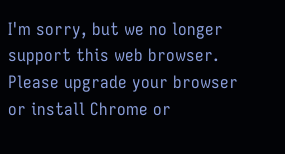I'm sorry, but we no longer support this web browser. Please upgrade your browser or install Chrome or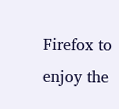Firefox to enjoy the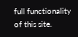full functionality of this site.